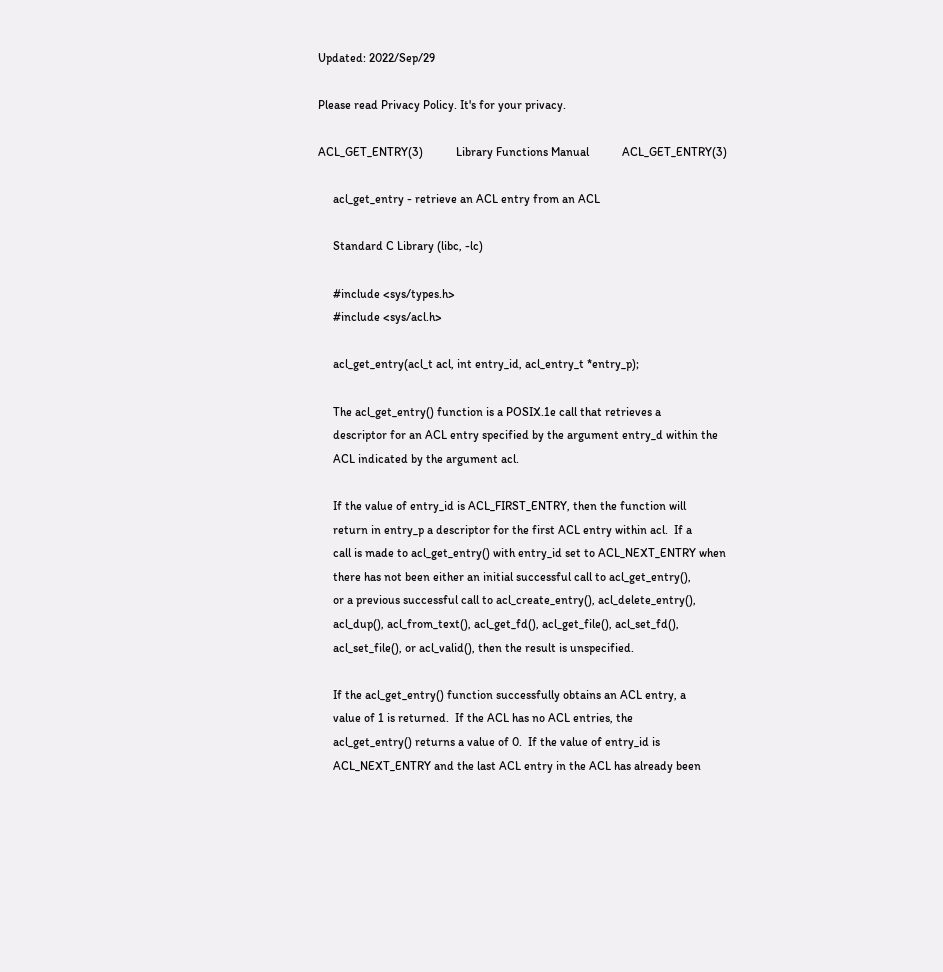Updated: 2022/Sep/29

Please read Privacy Policy. It's for your privacy.

ACL_GET_ENTRY(3)           Library Functions Manual           ACL_GET_ENTRY(3)

     acl_get_entry - retrieve an ACL entry from an ACL

     Standard C Library (libc, -lc)

     #include <sys/types.h>
     #include <sys/acl.h>

     acl_get_entry(acl_t acl, int entry_id, acl_entry_t *entry_p);

     The acl_get_entry() function is a POSIX.1e call that retrieves a
     descriptor for an ACL entry specified by the argument entry_d within the
     ACL indicated by the argument acl.

     If the value of entry_id is ACL_FIRST_ENTRY, then the function will
     return in entry_p a descriptor for the first ACL entry within acl.  If a
     call is made to acl_get_entry() with entry_id set to ACL_NEXT_ENTRY when
     there has not been either an initial successful call to acl_get_entry(),
     or a previous successful call to acl_create_entry(), acl_delete_entry(),
     acl_dup(), acl_from_text(), acl_get_fd(), acl_get_file(), acl_set_fd(),
     acl_set_file(), or acl_valid(), then the result is unspecified.

     If the acl_get_entry() function successfully obtains an ACL entry, a
     value of 1 is returned.  If the ACL has no ACL entries, the
     acl_get_entry() returns a value of 0.  If the value of entry_id is
     ACL_NEXT_ENTRY and the last ACL entry in the ACL has already been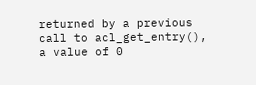returned by a previous call to acl_get_entry(), a value of 0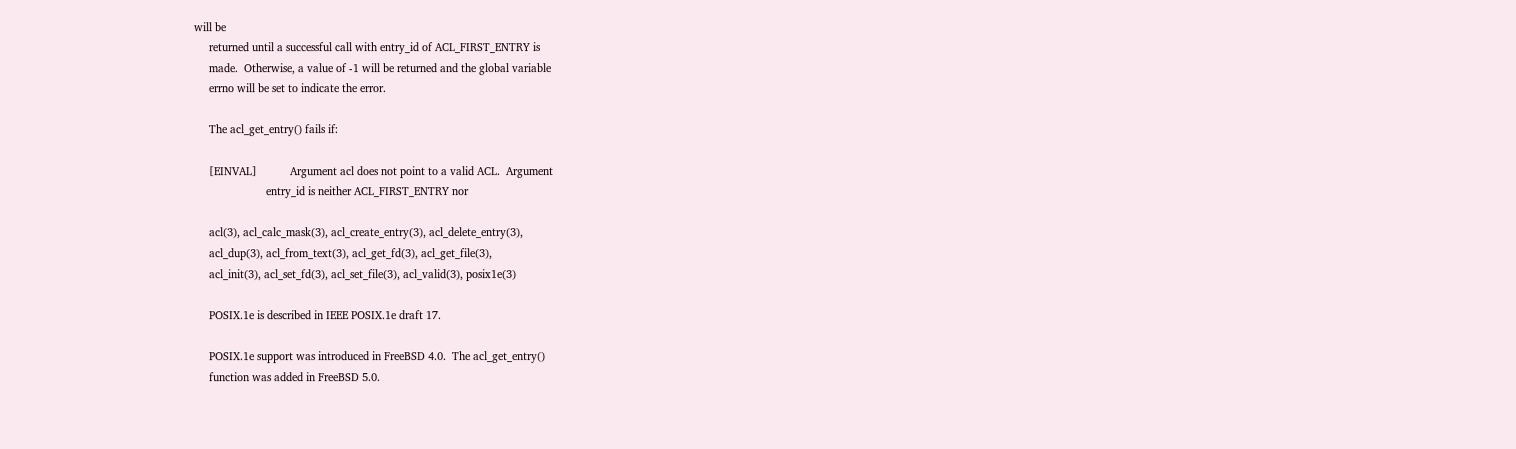will be
     returned until a successful call with entry_id of ACL_FIRST_ENTRY is
     made.  Otherwise, a value of -1 will be returned and the global variable
     errno will be set to indicate the error.

     The acl_get_entry() fails if:

     [EINVAL]           Argument acl does not point to a valid ACL.  Argument
                        entry_id is neither ACL_FIRST_ENTRY nor

     acl(3), acl_calc_mask(3), acl_create_entry(3), acl_delete_entry(3),
     acl_dup(3), acl_from_text(3), acl_get_fd(3), acl_get_file(3),
     acl_init(3), acl_set_fd(3), acl_set_file(3), acl_valid(3), posix1e(3)

     POSIX.1e is described in IEEE POSIX.1e draft 17.

     POSIX.1e support was introduced in FreeBSD 4.0.  The acl_get_entry()
     function was added in FreeBSD 5.0.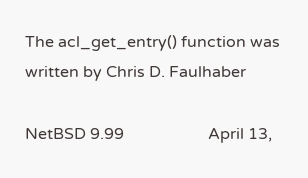The acl_get_entry() function was written by Chris D. Faulhaber

NetBSD 9.99                     April 13,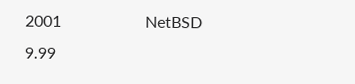2001                     NetBSD 9.99